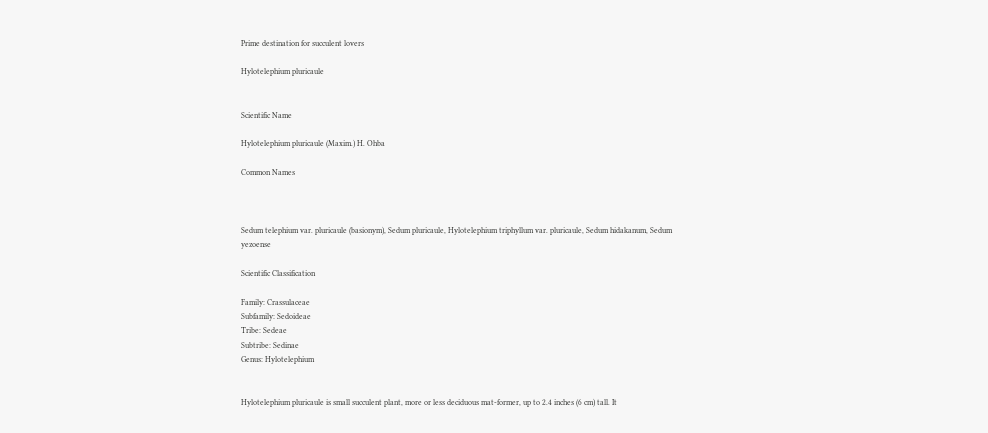Prime destination for succulent lovers

Hylotelephium pluricaule


Scientific Name

Hylotelephium pluricaule (Maxim.) H. Ohba

Common Names



Sedum telephium var. pluricaule (basionym), Sedum pluricaule, Hylotelephium triphyllum var. pluricaule, Sedum hidakanum, Sedum yezoense

Scientific Classification

Family: Crassulaceae
Subfamily: Sedoideae
Tribe: Sedeae
Subtribe: Sedinae
Genus: Hylotelephium


Hylotelephium pluricaule is small succulent plant, more or less deciduous mat-former, up to 2.4 inches (6 cm) tall. It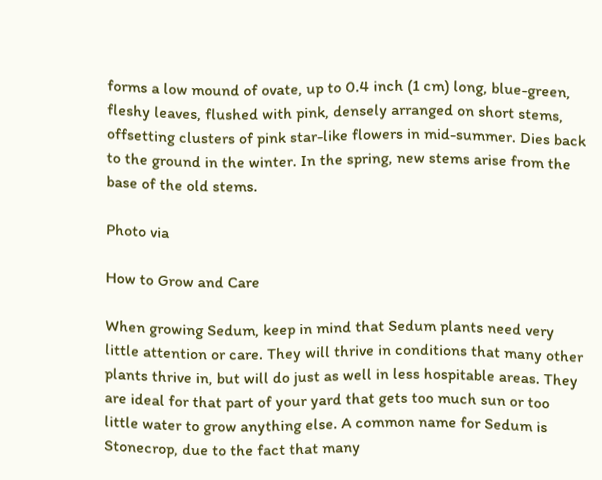forms a low mound of ovate, up to 0.4 inch (1 cm) long, blue-green, fleshy leaves, flushed with pink, densely arranged on short stems, offsetting clusters of pink star-like flowers in mid-summer. Dies back to the ground in the winter. In the spring, new stems arise from the base of the old stems.

Photo via

How to Grow and Care

When growing Sedum, keep in mind that Sedum plants need very little attention or care. They will thrive in conditions that many other plants thrive in, but will do just as well in less hospitable areas. They are ideal for that part of your yard that gets too much sun or too little water to grow anything else. A common name for Sedum is Stonecrop, due to the fact that many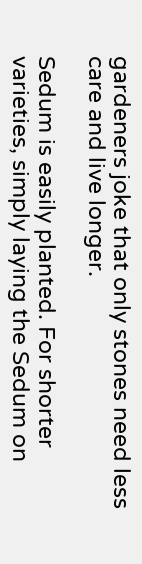gardeners joke that only stones need less care and live longer.

Sedum is easily planted. For shorter varieties, simply laying the Sedum on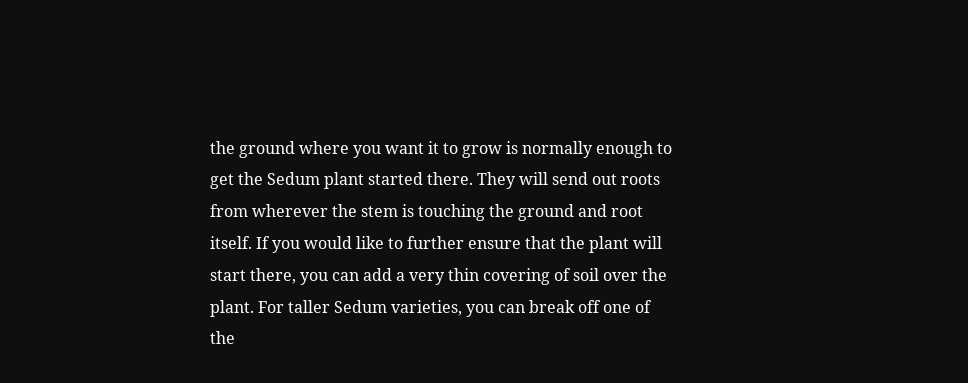the ground where you want it to grow is normally enough to get the Sedum plant started there. They will send out roots from wherever the stem is touching the ground and root itself. If you would like to further ensure that the plant will start there, you can add a very thin covering of soil over the plant. For taller Sedum varieties, you can break off one of the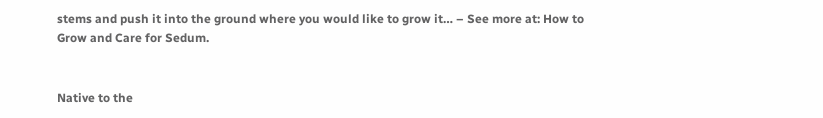stems and push it into the ground where you would like to grow it… – See more at: How to Grow and Care for Sedum.


Native to the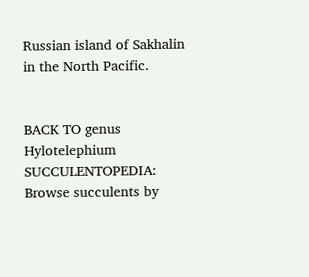Russian island of Sakhalin in the North Pacific.


BACK TO genus Hylotelephium
SUCCULENTOPEDIA: Browse succulents by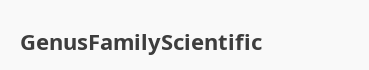GenusFamilyScientific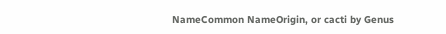NameCommon NameOrigin, or cacti by Genus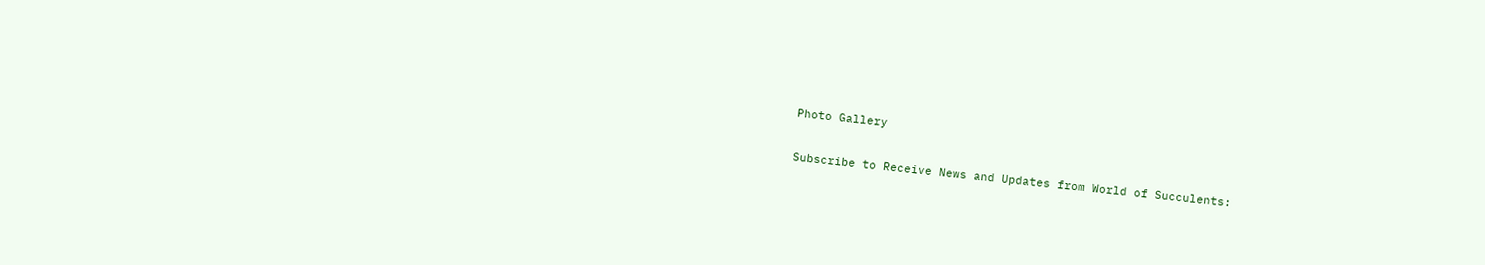Photo Gallery

Subscribe to Receive News and Updates from World of Succulents: